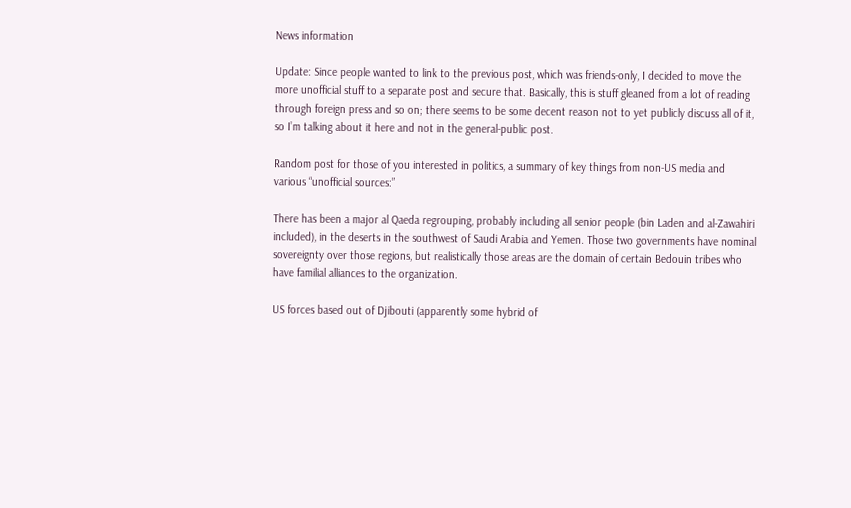News information

Update: Since people wanted to link to the previous post, which was friends-only, I decided to move the more unofficial stuff to a separate post and secure that. Basically, this is stuff gleaned from a lot of reading through foreign press and so on; there seems to be some decent reason not to yet publicly discuss all of it, so I’m talking about it here and not in the general-public post.

Random post for those of you interested in politics, a summary of key things from non-US media and various “unofficial sources:”

There has been a major al Qaeda regrouping, probably including all senior people (bin Laden and al-Zawahiri included), in the deserts in the southwest of Saudi Arabia and Yemen. Those two governments have nominal sovereignty over those regions, but realistically those areas are the domain of certain Bedouin tribes who have familial alliances to the organization.

US forces based out of Djibouti (apparently some hybrid of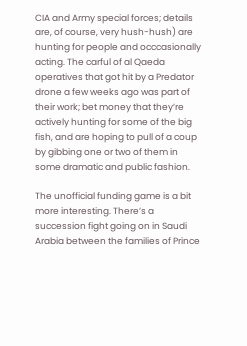CIA and Army special forces; details are, of course, very hush-hush) are hunting for people and occcasionally acting. The carful of al Qaeda operatives that got hit by a Predator drone a few weeks ago was part of their work; bet money that they’re actively hunting for some of the big fish, and are hoping to pull of a coup by gibbing one or two of them in some dramatic and public fashion.

The unofficial funding game is a bit more interesting. There’s a succession fight going on in Saudi Arabia between the families of Prince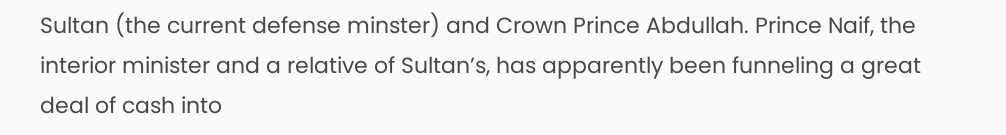Sultan (the current defense minster) and Crown Prince Abdullah. Prince Naif, the interior minister and a relative of Sultan’s, has apparently been funneling a great deal of cash into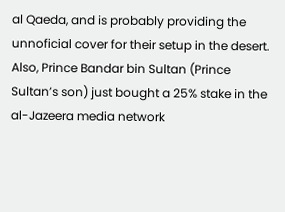al Qaeda, and is probably providing the unnoficial cover for their setup in the desert. Also, Prince Bandar bin Sultan (Prince Sultan’s son) just bought a 25% stake in the al-Jazeera media network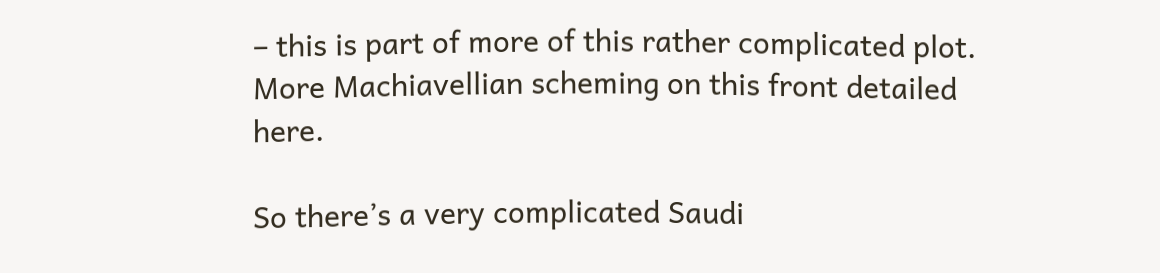– this is part of more of this rather complicated plot. More Machiavellian scheming on this front detailed here.

So there’s a very complicated Saudi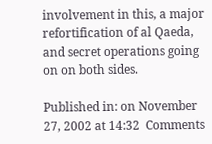involvement in this, a major refortification of al Qaeda, and secret operations going on on both sides.

Published in: on November 27, 2002 at 14:32  Comments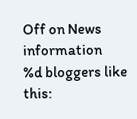Off on News information
%d bloggers like this: